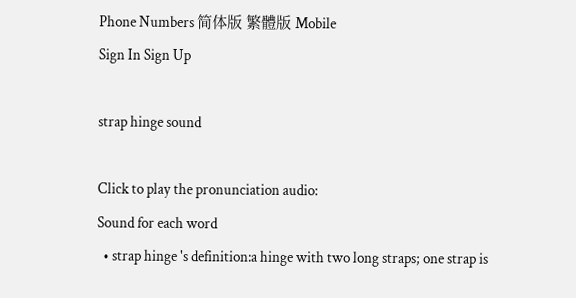Phone Numbers 简体版 繁體版 Mobile
Sign In Sign Up

strap hinge sound

Click to play the pronunciation audio:
Sound for each word
  • strap hinge 's definition:a hinge with two long straps; one strap is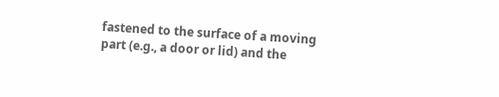fastened to the surface of a moving part (e.g., a door or lid) and the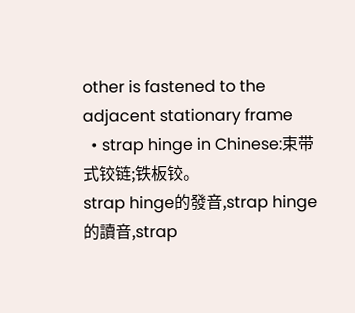other is fastened to the adjacent stationary frame
  • strap hinge in Chinese:束带式铰链;铁板铰。
strap hinge的發音,strap hinge的讀音,strap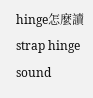hinge怎麼讀strap hinge sound